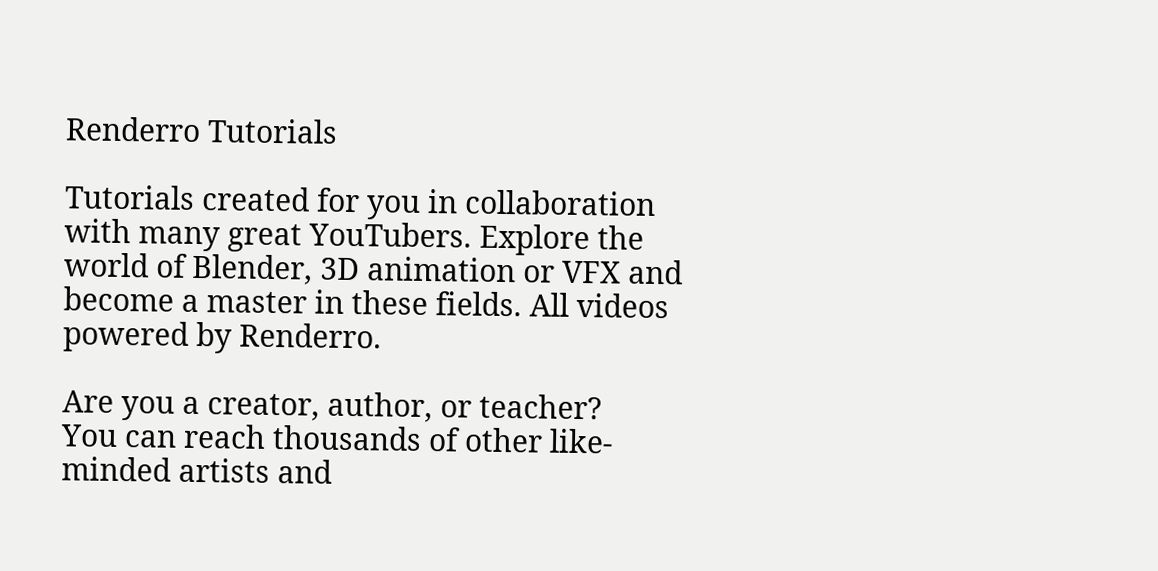Renderro Tutorials

Tutorials created for you in collaboration with many great YouTubers. Explore the world of Blender, 3D animation or VFX and become a master in these fields. All videos powered by Renderro.

Are you a creator, author, or teacher?
You can reach thousands of other like-minded artists and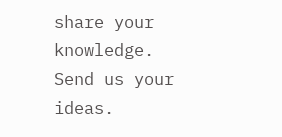share your knowledge.
Send us your ideas.